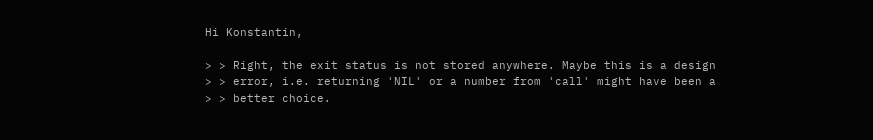Hi Konstantin,

> > Right, the exit status is not stored anywhere. Maybe this is a design
> > error, i.e. returning 'NIL' or a number from 'call' might have been a
> > better choice.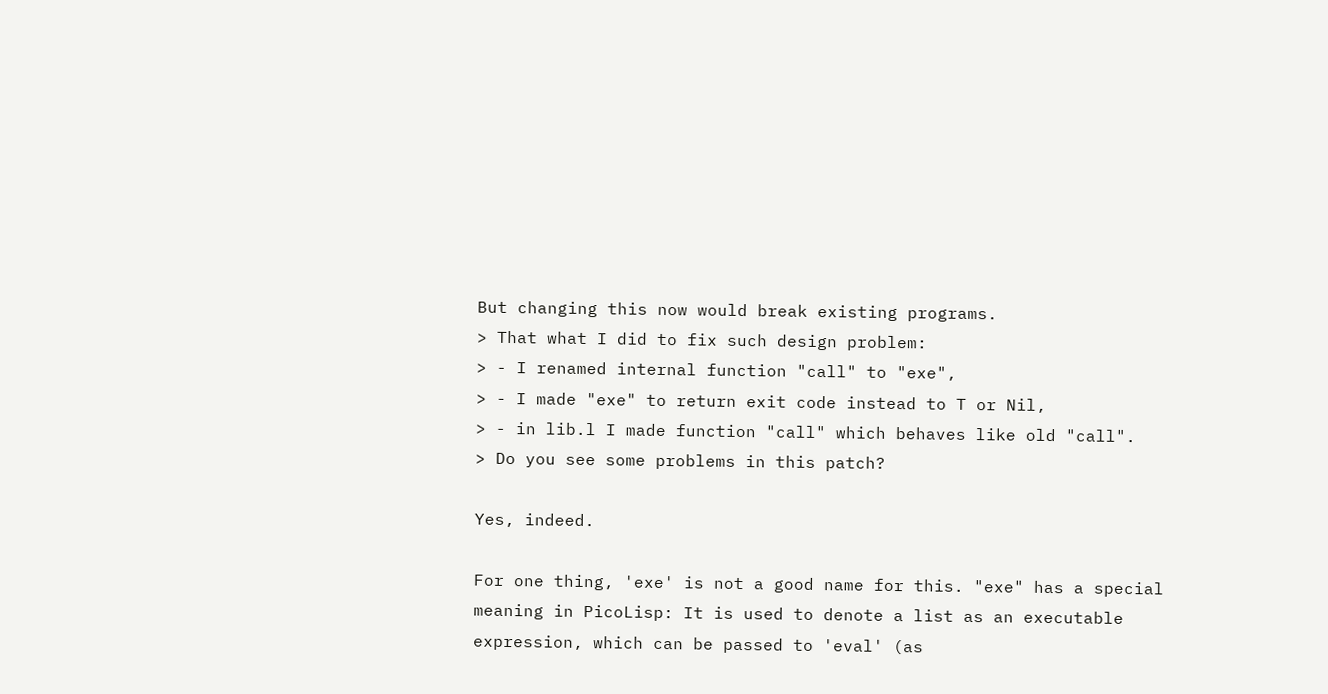But changing this now would break existing programs.
> That what I did to fix such design problem:
> - I renamed internal function "call" to "exe",
> - I made "exe" to return exit code instead to T or Nil,
> - in lib.l I made function "call" which behaves like old "call".
> Do you see some problems in this patch?

Yes, indeed.

For one thing, 'exe' is not a good name for this. "exe" has a special
meaning in PicoLisp: It is used to denote a list as an executable
expression, which can be passed to 'eval' (as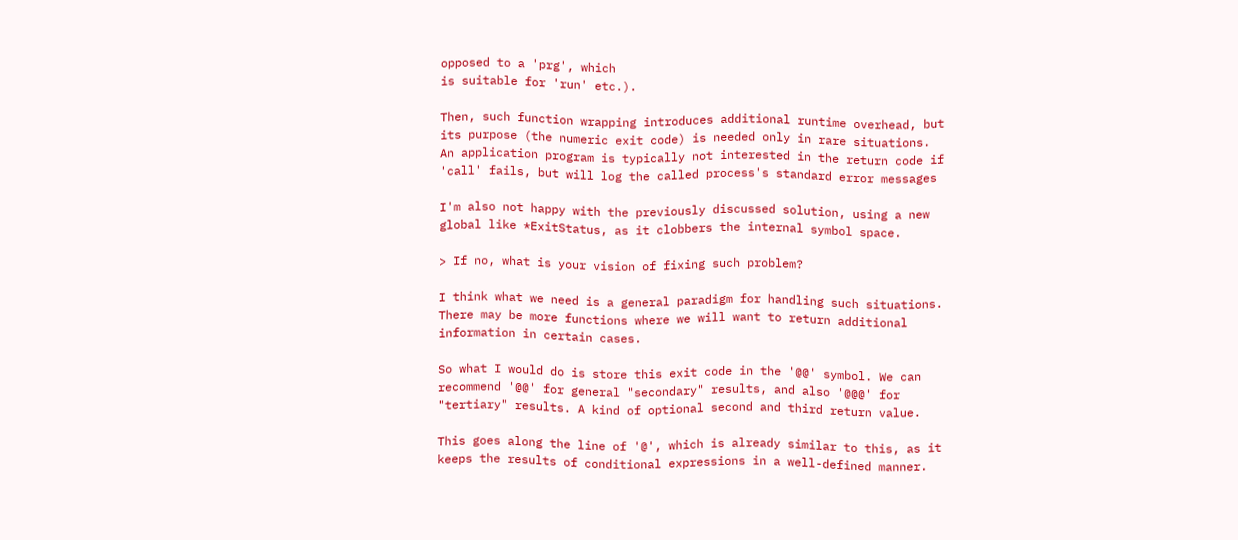opposed to a 'prg', which
is suitable for 'run' etc.).

Then, such function wrapping introduces additional runtime overhead, but
its purpose (the numeric exit code) is needed only in rare situations.
An application program is typically not interested in the return code if
'call' fails, but will log the called process's standard error messages

I'm also not happy with the previously discussed solution, using a new
global like *ExitStatus, as it clobbers the internal symbol space.

> If no, what is your vision of fixing such problem?

I think what we need is a general paradigm for handling such situations.
There may be more functions where we will want to return additional
information in certain cases.

So what I would do is store this exit code in the '@@' symbol. We can
recommend '@@' for general "secondary" results, and also '@@@' for
"tertiary" results. A kind of optional second and third return value.

This goes along the line of '@', which is already similar to this, as it
keeps the results of conditional expressions in a well-defined manner.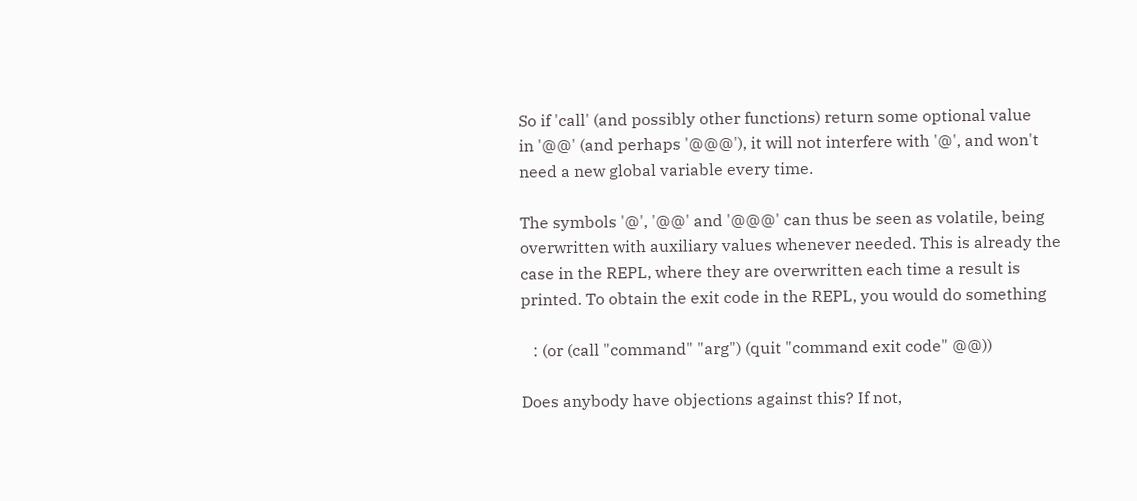So if 'call' (and possibly other functions) return some optional value
in '@@' (and perhaps '@@@'), it will not interfere with '@', and won't
need a new global variable every time.

The symbols '@', '@@' and '@@@' can thus be seen as volatile, being
overwritten with auxiliary values whenever needed. This is already the
case in the REPL, where they are overwritten each time a result is
printed. To obtain the exit code in the REPL, you would do something

   : (or (call "command" "arg") (quit "command exit code" @@))

Does anybody have objections against this? If not,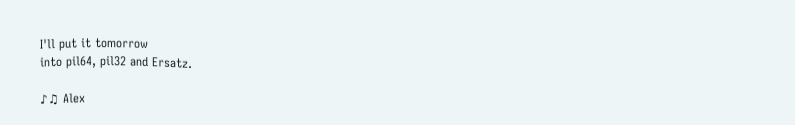I'll put it tomorrow
into pil64, pil32 and Ersatz.

♪♫ Alex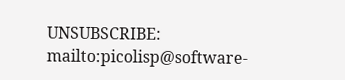UNSUBSCRIBE: mailto:picolisp@software-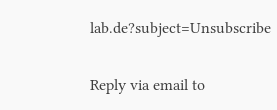lab.de?subject=Unsubscribe

Reply via email to